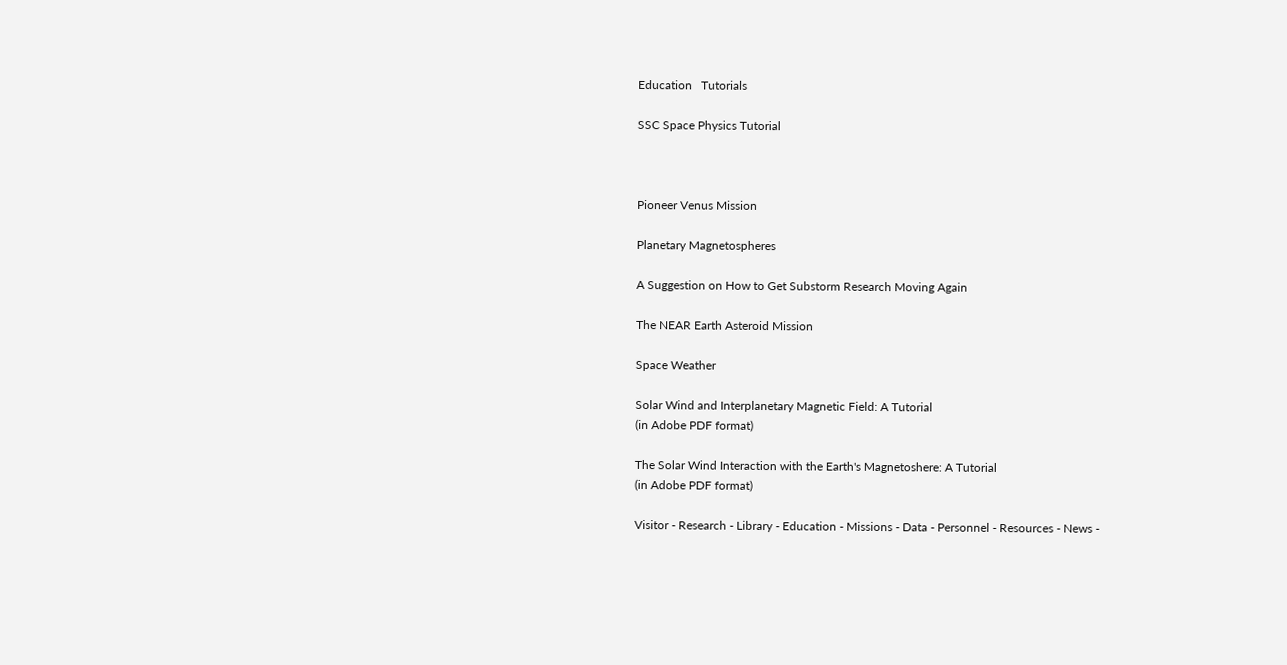Education   Tutorials

SSC Space Physics Tutorial



Pioneer Venus Mission

Planetary Magnetospheres

A Suggestion on How to Get Substorm Research Moving Again

The NEAR Earth Asteroid Mission

Space Weather

Solar Wind and Interplanetary Magnetic Field: A Tutorial
(in Adobe PDF format)

The Solar Wind Interaction with the Earth's Magnetoshere: A Tutorial
(in Adobe PDF format)

Visitor - Research - Library - Education - Missions - Data - Personnel - Resources - News -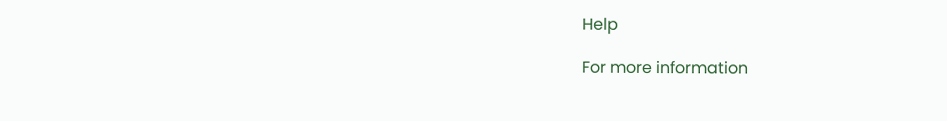Help

For more information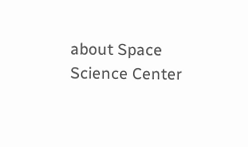about Space Science Center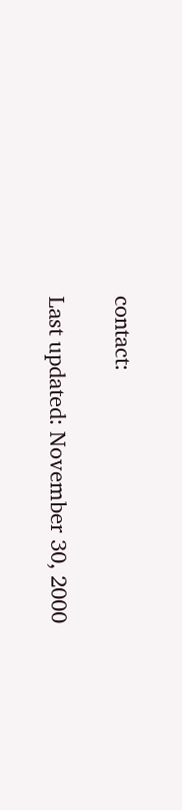contact:

Last updated: November 30, 2000